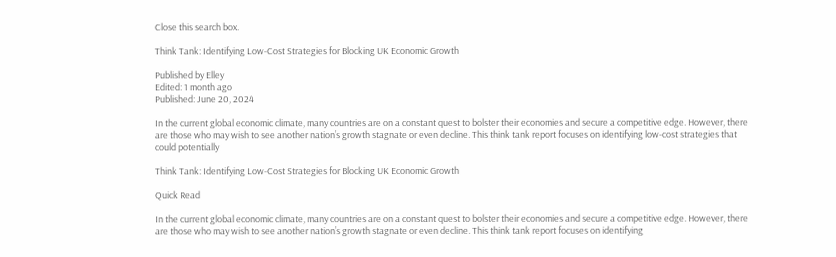Close this search box.

Think Tank: Identifying Low-Cost Strategies for Blocking UK Economic Growth

Published by Elley
Edited: 1 month ago
Published: June 20, 2024

In the current global economic climate, many countries are on a constant quest to bolster their economies and secure a competitive edge. However, there are those who may wish to see another nation’s growth stagnate or even decline. This think tank report focuses on identifying low-cost strategies that could potentially

Think Tank: Identifying Low-Cost Strategies for Blocking UK Economic Growth

Quick Read

In the current global economic climate, many countries are on a constant quest to bolster their economies and secure a competitive edge. However, there are those who may wish to see another nation’s growth stagnate or even decline. This think tank report focuses on identifying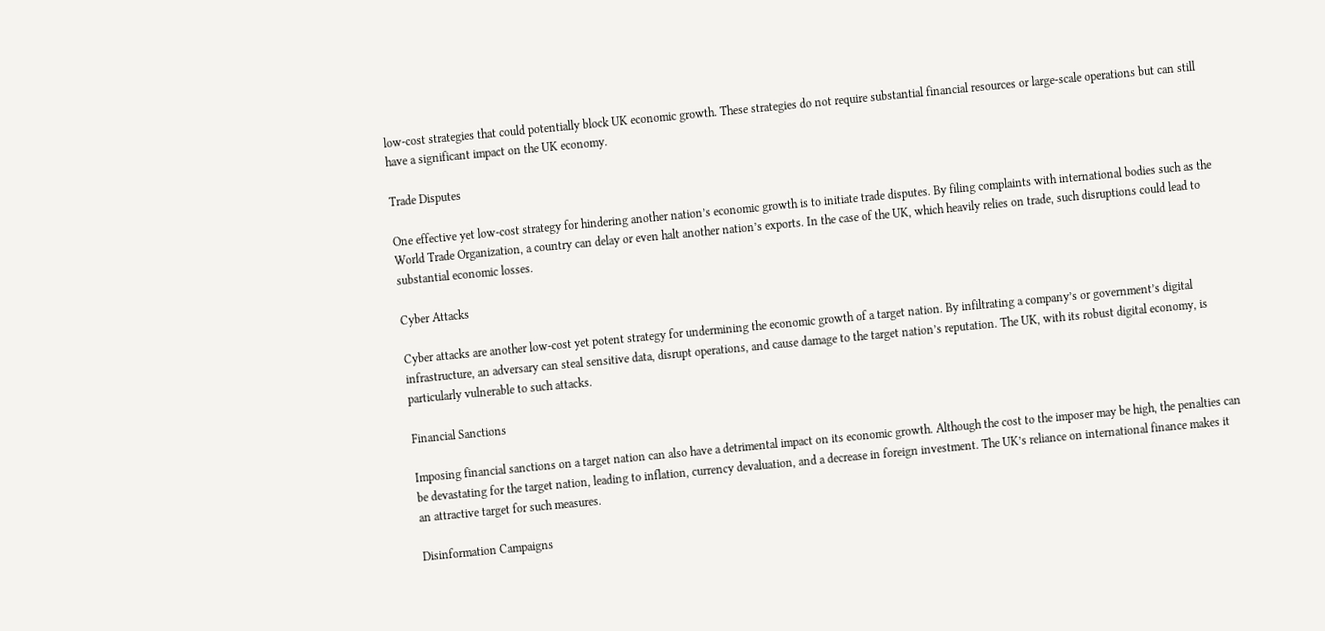low-cost strategies that could potentially block UK economic growth. These strategies do not require substantial financial resources or large-scale operations but can still have a significant impact on the UK economy.

Trade Disputes

One effective yet low-cost strategy for hindering another nation’s economic growth is to initiate trade disputes. By filing complaints with international bodies such as the World Trade Organization, a country can delay or even halt another nation’s exports. In the case of the UK, which heavily relies on trade, such disruptions could lead to substantial economic losses.

Cyber Attacks

Cyber attacks are another low-cost yet potent strategy for undermining the economic growth of a target nation. By infiltrating a company’s or government’s digital infrastructure, an adversary can steal sensitive data, disrupt operations, and cause damage to the target nation’s reputation. The UK, with its robust digital economy, is particularly vulnerable to such attacks.

Financial Sanctions

Imposing financial sanctions on a target nation can also have a detrimental impact on its economic growth. Although the cost to the imposer may be high, the penalties can be devastating for the target nation, leading to inflation, currency devaluation, and a decrease in foreign investment. The UK’s reliance on international finance makes it an attractive target for such measures.

Disinformation Campaigns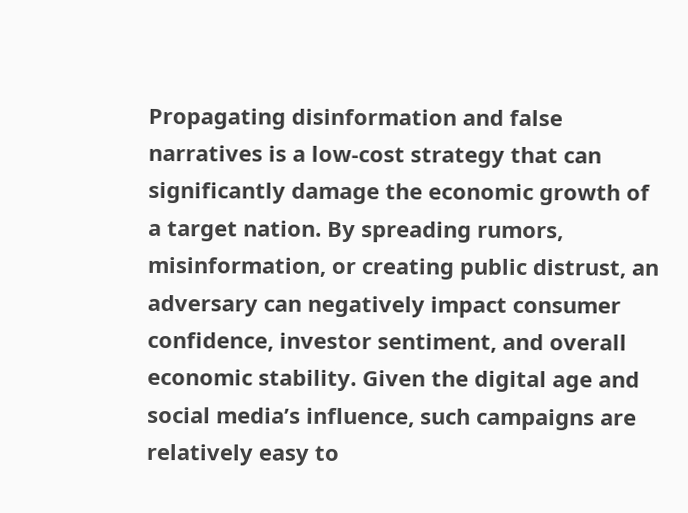Propagating disinformation and false narratives is a low-cost strategy that can significantly damage the economic growth of a target nation. By spreading rumors, misinformation, or creating public distrust, an adversary can negatively impact consumer confidence, investor sentiment, and overall economic stability. Given the digital age and social media’s influence, such campaigns are relatively easy to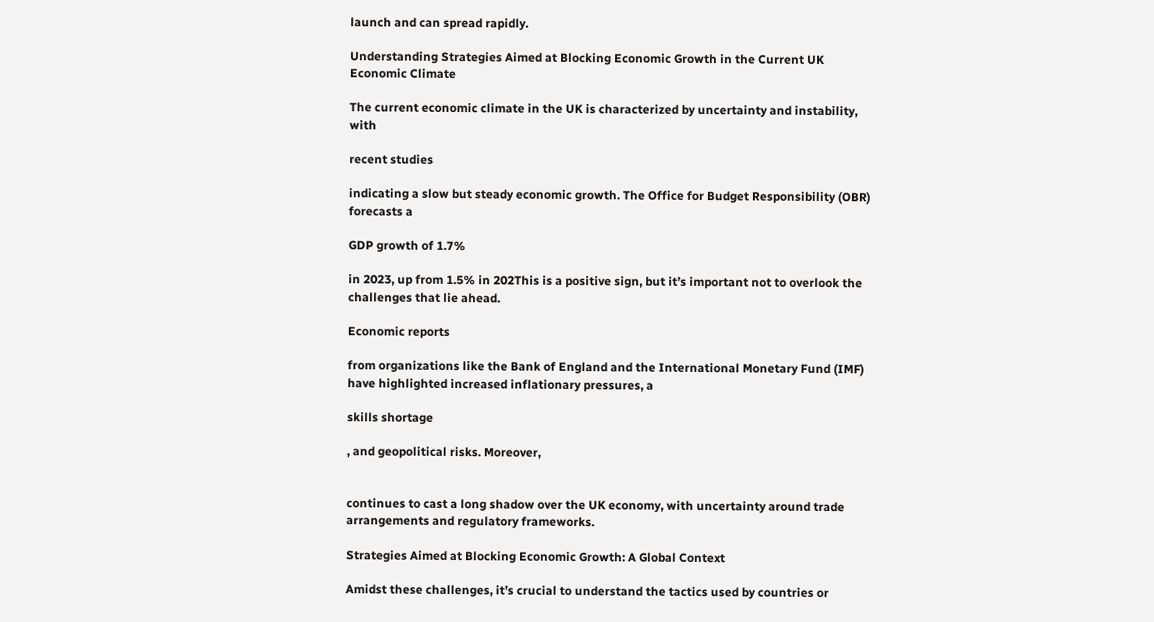launch and can spread rapidly.

Understanding Strategies Aimed at Blocking Economic Growth in the Current UK Economic Climate

The current economic climate in the UK is characterized by uncertainty and instability, with

recent studies

indicating a slow but steady economic growth. The Office for Budget Responsibility (OBR) forecasts a

GDP growth of 1.7%

in 2023, up from 1.5% in 202This is a positive sign, but it’s important not to overlook the challenges that lie ahead.

Economic reports

from organizations like the Bank of England and the International Monetary Fund (IMF) have highlighted increased inflationary pressures, a

skills shortage

, and geopolitical risks. Moreover,


continues to cast a long shadow over the UK economy, with uncertainty around trade arrangements and regulatory frameworks.

Strategies Aimed at Blocking Economic Growth: A Global Context

Amidst these challenges, it’s crucial to understand the tactics used by countries or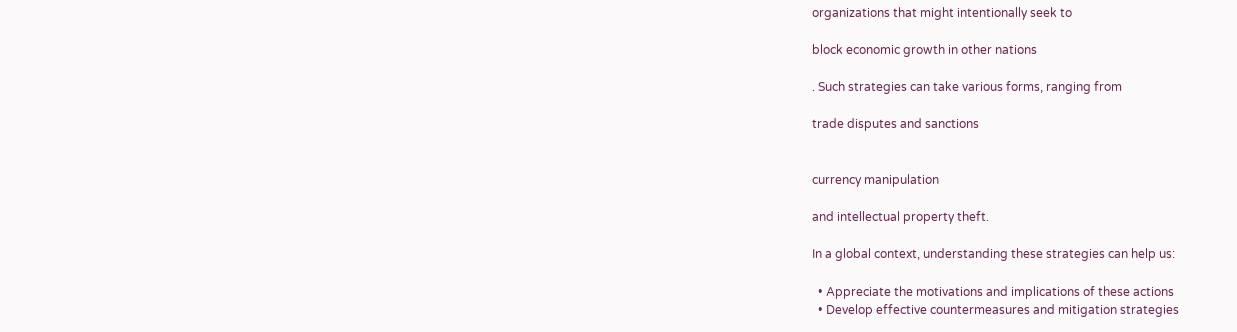organizations that might intentionally seek to

block economic growth in other nations

. Such strategies can take various forms, ranging from

trade disputes and sanctions


currency manipulation

and intellectual property theft.

In a global context, understanding these strategies can help us:

  • Appreciate the motivations and implications of these actions
  • Develop effective countermeasures and mitigation strategies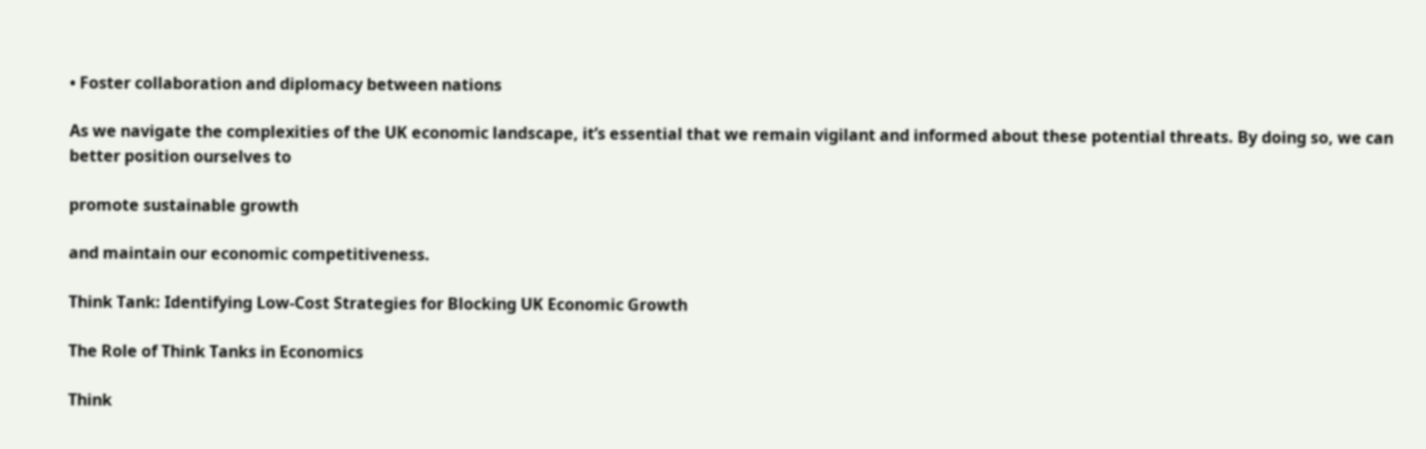• Foster collaboration and diplomacy between nations

As we navigate the complexities of the UK economic landscape, it’s essential that we remain vigilant and informed about these potential threats. By doing so, we can better position ourselves to

promote sustainable growth

and maintain our economic competitiveness.

Think Tank: Identifying Low-Cost Strategies for Blocking UK Economic Growth

The Role of Think Tanks in Economics

Think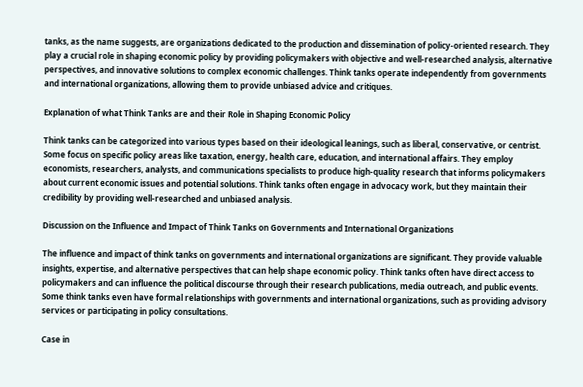tanks, as the name suggests, are organizations dedicated to the production and dissemination of policy-oriented research. They play a crucial role in shaping economic policy by providing policymakers with objective and well-researched analysis, alternative perspectives, and innovative solutions to complex economic challenges. Think tanks operate independently from governments and international organizations, allowing them to provide unbiased advice and critiques.

Explanation of what Think Tanks are and their Role in Shaping Economic Policy

Think tanks can be categorized into various types based on their ideological leanings, such as liberal, conservative, or centrist. Some focus on specific policy areas like taxation, energy, health care, education, and international affairs. They employ economists, researchers, analysts, and communications specialists to produce high-quality research that informs policymakers about current economic issues and potential solutions. Think tanks often engage in advocacy work, but they maintain their credibility by providing well-researched and unbiased analysis.

Discussion on the Influence and Impact of Think Tanks on Governments and International Organizations

The influence and impact of think tanks on governments and international organizations are significant. They provide valuable insights, expertise, and alternative perspectives that can help shape economic policy. Think tanks often have direct access to policymakers and can influence the political discourse through their research publications, media outreach, and public events. Some think tanks even have formal relationships with governments and international organizations, such as providing advisory services or participating in policy consultations.

Case in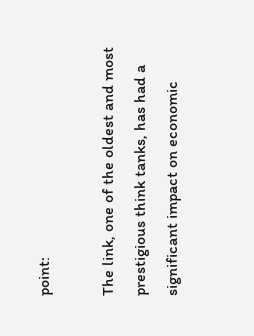point:

The link, one of the oldest and most prestigious think tanks, has had a significant impact on economic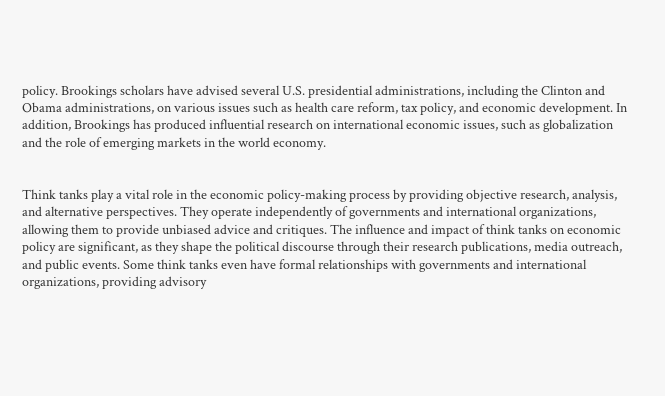policy. Brookings scholars have advised several U.S. presidential administrations, including the Clinton and Obama administrations, on various issues such as health care reform, tax policy, and economic development. In addition, Brookings has produced influential research on international economic issues, such as globalization and the role of emerging markets in the world economy.


Think tanks play a vital role in the economic policy-making process by providing objective research, analysis, and alternative perspectives. They operate independently of governments and international organizations, allowing them to provide unbiased advice and critiques. The influence and impact of think tanks on economic policy are significant, as they shape the political discourse through their research publications, media outreach, and public events. Some think tanks even have formal relationships with governments and international organizations, providing advisory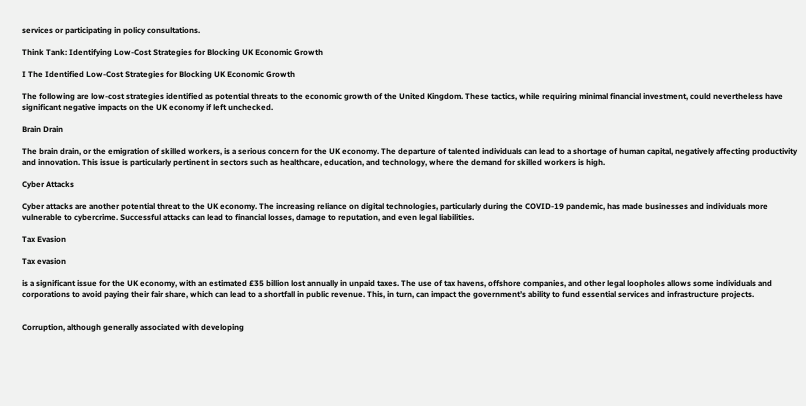services or participating in policy consultations.

Think Tank: Identifying Low-Cost Strategies for Blocking UK Economic Growth

I The Identified Low-Cost Strategies for Blocking UK Economic Growth

The following are low-cost strategies identified as potential threats to the economic growth of the United Kingdom. These tactics, while requiring minimal financial investment, could nevertheless have significant negative impacts on the UK economy if left unchecked.

Brain Drain

The brain drain, or the emigration of skilled workers, is a serious concern for the UK economy. The departure of talented individuals can lead to a shortage of human capital, negatively affecting productivity and innovation. This issue is particularly pertinent in sectors such as healthcare, education, and technology, where the demand for skilled workers is high.

Cyber Attacks

Cyber attacks are another potential threat to the UK economy. The increasing reliance on digital technologies, particularly during the COVID-19 pandemic, has made businesses and individuals more vulnerable to cybercrime. Successful attacks can lead to financial losses, damage to reputation, and even legal liabilities.

Tax Evasion

Tax evasion

is a significant issue for the UK economy, with an estimated £35 billion lost annually in unpaid taxes. The use of tax havens, offshore companies, and other legal loopholes allows some individuals and corporations to avoid paying their fair share, which can lead to a shortfall in public revenue. This, in turn, can impact the government’s ability to fund essential services and infrastructure projects.


Corruption, although generally associated with developing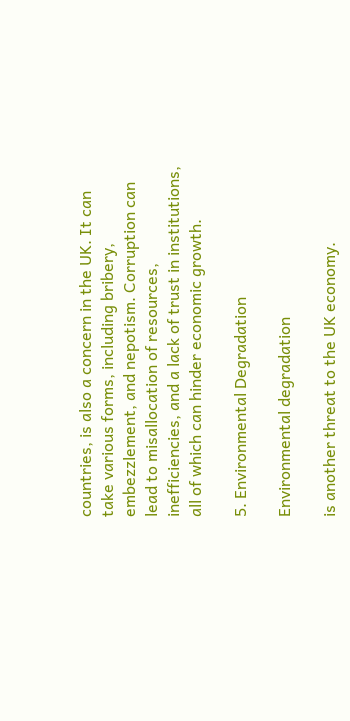countries, is also a concern in the UK. It can take various forms, including bribery, embezzlement, and nepotism. Corruption can lead to misallocation of resources, inefficiencies, and a lack of trust in institutions, all of which can hinder economic growth.

5. Environmental Degradation

Environmental degradation

is another threat to the UK economy.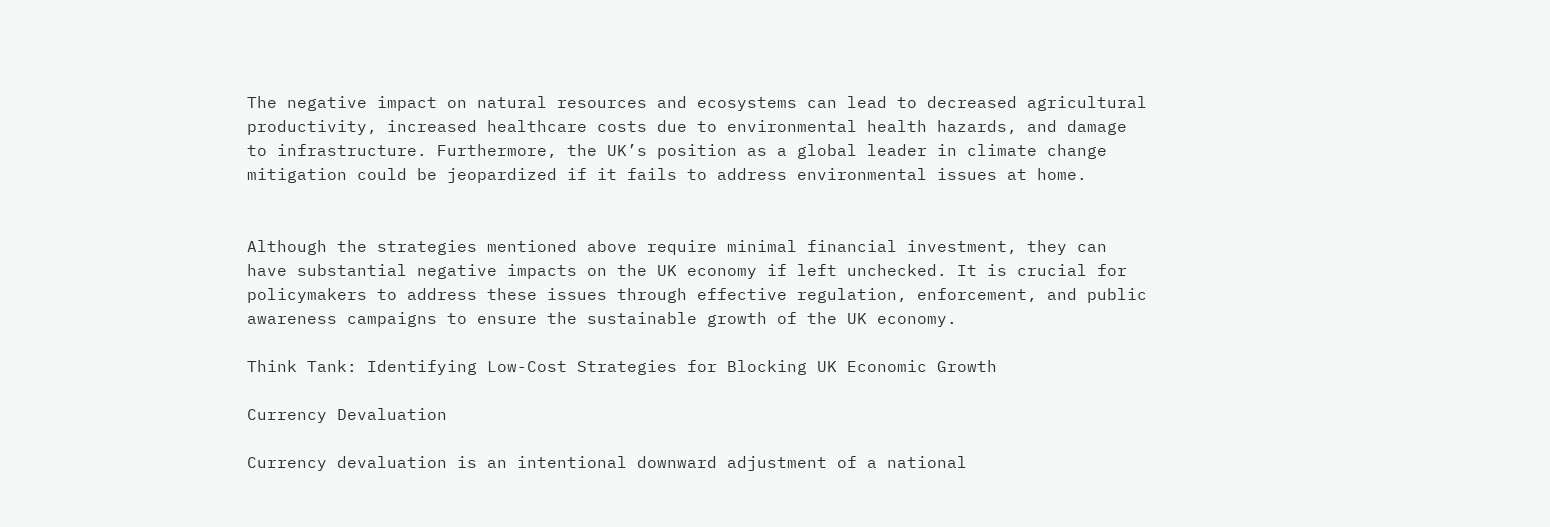The negative impact on natural resources and ecosystems can lead to decreased agricultural productivity, increased healthcare costs due to environmental health hazards, and damage to infrastructure. Furthermore, the UK’s position as a global leader in climate change mitigation could be jeopardized if it fails to address environmental issues at home.


Although the strategies mentioned above require minimal financial investment, they can have substantial negative impacts on the UK economy if left unchecked. It is crucial for policymakers to address these issues through effective regulation, enforcement, and public awareness campaigns to ensure the sustainable growth of the UK economy.

Think Tank: Identifying Low-Cost Strategies for Blocking UK Economic Growth

Currency Devaluation

Currency devaluation is an intentional downward adjustment of a national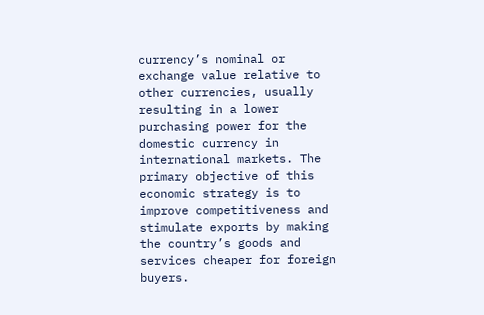currency’s nominal or exchange value relative to other currencies, usually resulting in a lower purchasing power for the domestic currency in international markets. The primary objective of this economic strategy is to improve competitiveness and stimulate exports by making the country’s goods and services cheaper for foreign buyers.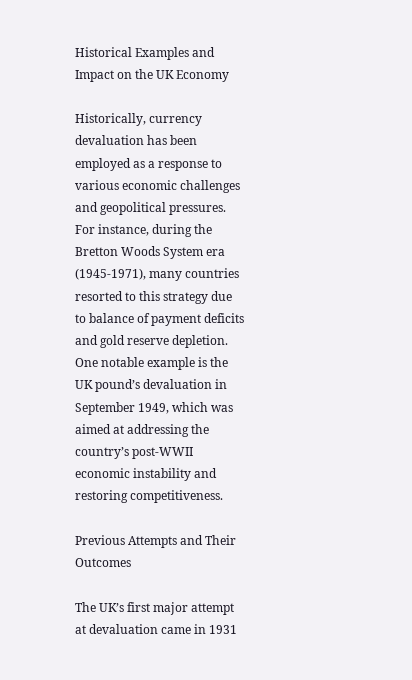Historical Examples and Impact on the UK Economy

Historically, currency devaluation has been employed as a response to various economic challenges and geopolitical pressures. For instance, during the Bretton Woods System era (1945-1971), many countries resorted to this strategy due to balance of payment deficits and gold reserve depletion. One notable example is the UK pound’s devaluation in September 1949, which was aimed at addressing the country’s post-WWII economic instability and restoring competitiveness.

Previous Attempts and Their Outcomes

The UK’s first major attempt at devaluation came in 1931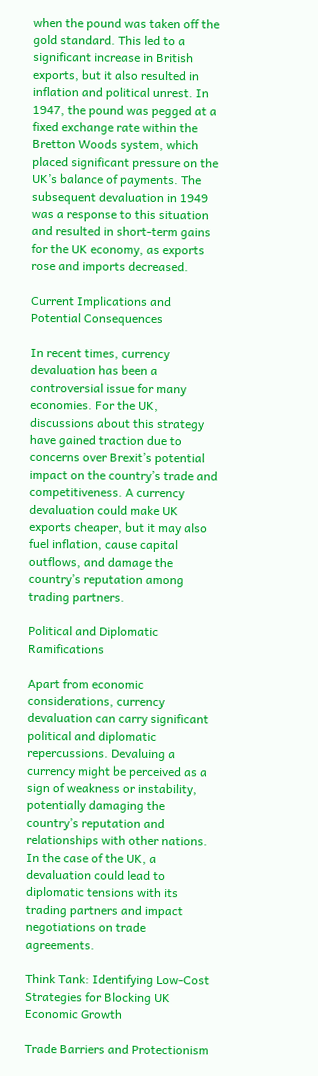when the pound was taken off the gold standard. This led to a significant increase in British exports, but it also resulted in inflation and political unrest. In 1947, the pound was pegged at a fixed exchange rate within the Bretton Woods system, which placed significant pressure on the UK’s balance of payments. The subsequent devaluation in 1949 was a response to this situation and resulted in short-term gains for the UK economy, as exports rose and imports decreased.

Current Implications and Potential Consequences

In recent times, currency devaluation has been a controversial issue for many economies. For the UK, discussions about this strategy have gained traction due to concerns over Brexit’s potential impact on the country’s trade and competitiveness. A currency devaluation could make UK exports cheaper, but it may also fuel inflation, cause capital outflows, and damage the country’s reputation among trading partners.

Political and Diplomatic Ramifications

Apart from economic considerations, currency devaluation can carry significant political and diplomatic repercussions. Devaluing a currency might be perceived as a sign of weakness or instability, potentially damaging the country’s reputation and relationships with other nations. In the case of the UK, a devaluation could lead to diplomatic tensions with its trading partners and impact negotiations on trade agreements.

Think Tank: Identifying Low-Cost Strategies for Blocking UK Economic Growth

Trade Barriers and Protectionism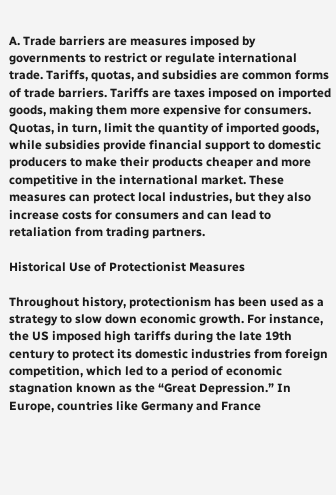A. Trade barriers are measures imposed by governments to restrict or regulate international trade. Tariffs, quotas, and subsidies are common forms of trade barriers. Tariffs are taxes imposed on imported goods, making them more expensive for consumers. Quotas, in turn, limit the quantity of imported goods, while subsidies provide financial support to domestic producers to make their products cheaper and more competitive in the international market. These measures can protect local industries, but they also increase costs for consumers and can lead to retaliation from trading partners.

Historical Use of Protectionist Measures

Throughout history, protectionism has been used as a strategy to slow down economic growth. For instance, the US imposed high tariffs during the late 19th century to protect its domestic industries from foreign competition, which led to a period of economic stagnation known as the “Great Depression.” In Europe, countries like Germany and France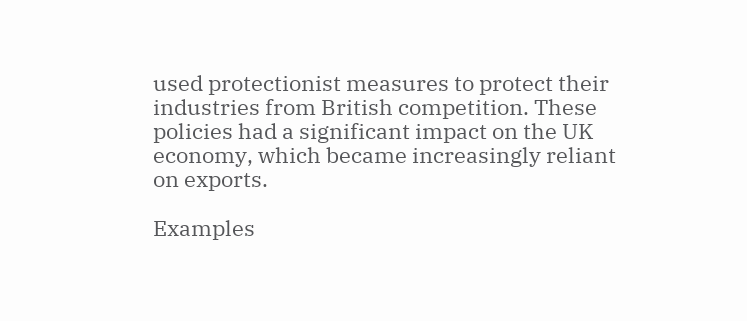used protectionist measures to protect their industries from British competition. These policies had a significant impact on the UK economy, which became increasingly reliant on exports.

Examples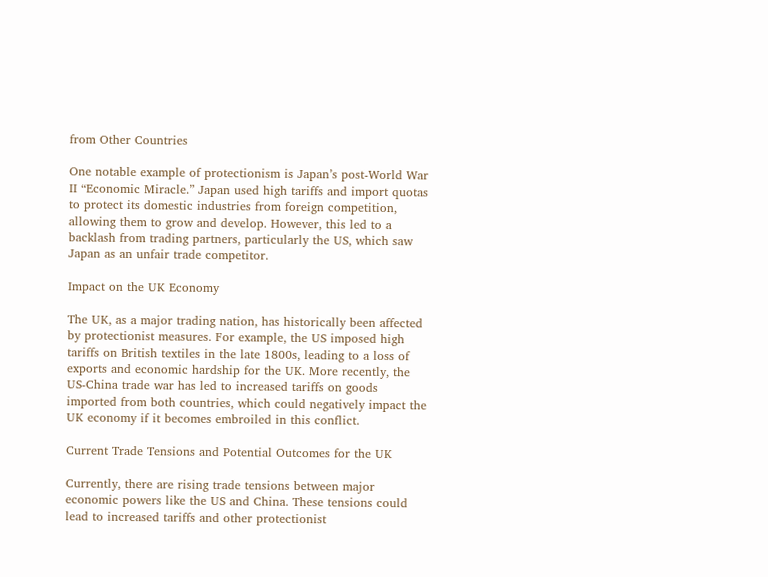from Other Countries

One notable example of protectionism is Japan’s post-World War II “Economic Miracle.” Japan used high tariffs and import quotas to protect its domestic industries from foreign competition, allowing them to grow and develop. However, this led to a backlash from trading partners, particularly the US, which saw Japan as an unfair trade competitor.

Impact on the UK Economy

The UK, as a major trading nation, has historically been affected by protectionist measures. For example, the US imposed high tariffs on British textiles in the late 1800s, leading to a loss of exports and economic hardship for the UK. More recently, the US-China trade war has led to increased tariffs on goods imported from both countries, which could negatively impact the UK economy if it becomes embroiled in this conflict.

Current Trade Tensions and Potential Outcomes for the UK

Currently, there are rising trade tensions between major economic powers like the US and China. These tensions could lead to increased tariffs and other protectionist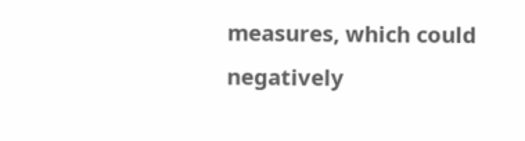measures, which could negatively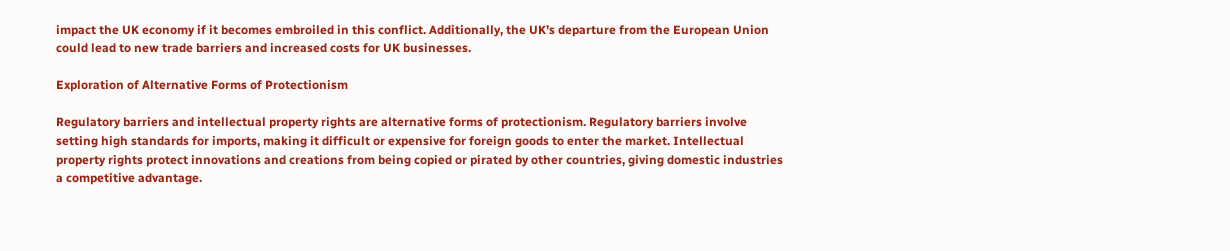impact the UK economy if it becomes embroiled in this conflict. Additionally, the UK’s departure from the European Union could lead to new trade barriers and increased costs for UK businesses.

Exploration of Alternative Forms of Protectionism

Regulatory barriers and intellectual property rights are alternative forms of protectionism. Regulatory barriers involve setting high standards for imports, making it difficult or expensive for foreign goods to enter the market. Intellectual property rights protect innovations and creations from being copied or pirated by other countries, giving domestic industries a competitive advantage.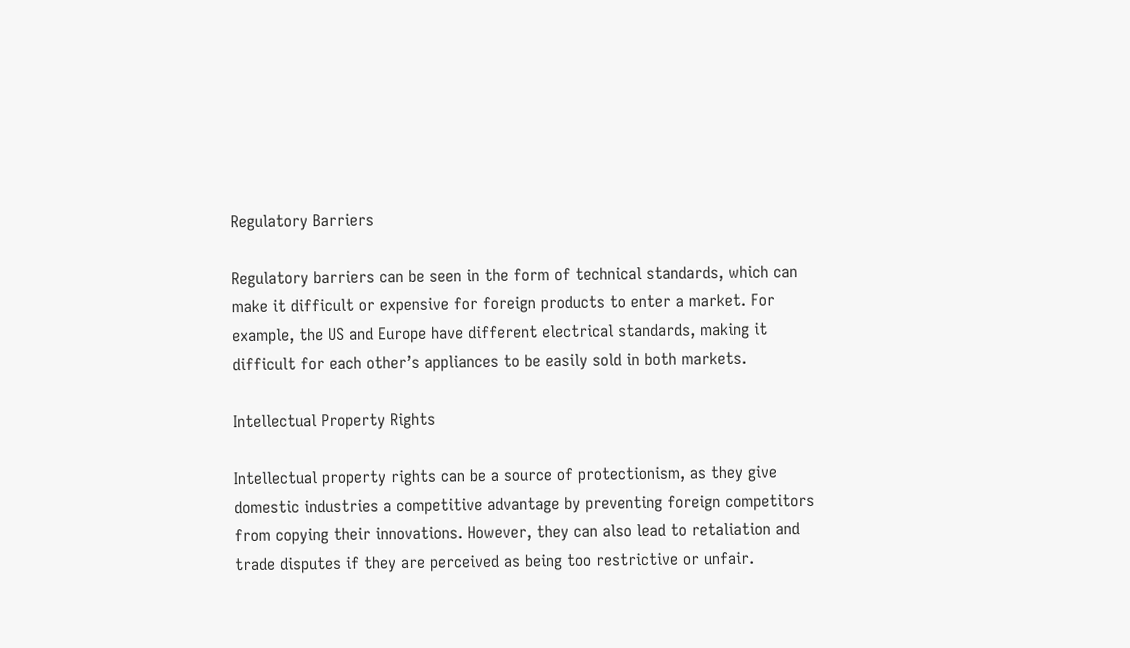Regulatory Barriers

Regulatory barriers can be seen in the form of technical standards, which can make it difficult or expensive for foreign products to enter a market. For example, the US and Europe have different electrical standards, making it difficult for each other’s appliances to be easily sold in both markets.

Intellectual Property Rights

Intellectual property rights can be a source of protectionism, as they give domestic industries a competitive advantage by preventing foreign competitors from copying their innovations. However, they can also lead to retaliation and trade disputes if they are perceived as being too restrictive or unfair.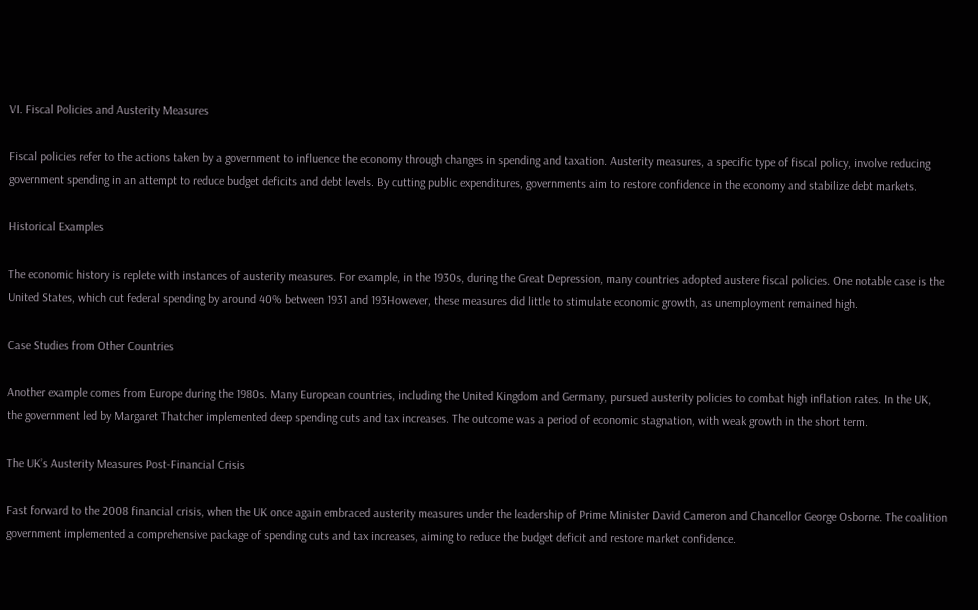VI. Fiscal Policies and Austerity Measures

Fiscal policies refer to the actions taken by a government to influence the economy through changes in spending and taxation. Austerity measures, a specific type of fiscal policy, involve reducing government spending in an attempt to reduce budget deficits and debt levels. By cutting public expenditures, governments aim to restore confidence in the economy and stabilize debt markets.

Historical Examples

The economic history is replete with instances of austerity measures. For example, in the 1930s, during the Great Depression, many countries adopted austere fiscal policies. One notable case is the United States, which cut federal spending by around 40% between 1931 and 193However, these measures did little to stimulate economic growth, as unemployment remained high.

Case Studies from Other Countries

Another example comes from Europe during the 1980s. Many European countries, including the United Kingdom and Germany, pursued austerity policies to combat high inflation rates. In the UK, the government led by Margaret Thatcher implemented deep spending cuts and tax increases. The outcome was a period of economic stagnation, with weak growth in the short term.

The UK’s Austerity Measures Post-Financial Crisis

Fast forward to the 2008 financial crisis, when the UK once again embraced austerity measures under the leadership of Prime Minister David Cameron and Chancellor George Osborne. The coalition government implemented a comprehensive package of spending cuts and tax increases, aiming to reduce the budget deficit and restore market confidence.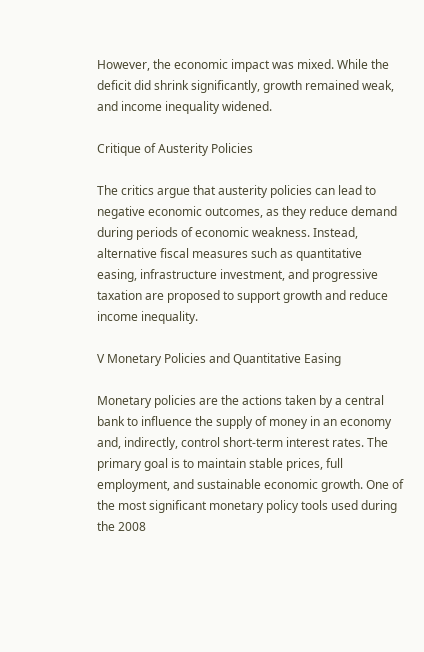However, the economic impact was mixed. While the deficit did shrink significantly, growth remained weak, and income inequality widened.

Critique of Austerity Policies

The critics argue that austerity policies can lead to negative economic outcomes, as they reduce demand during periods of economic weakness. Instead, alternative fiscal measures such as quantitative easing, infrastructure investment, and progressive taxation are proposed to support growth and reduce income inequality.

V Monetary Policies and Quantitative Easing

Monetary policies are the actions taken by a central bank to influence the supply of money in an economy and, indirectly, control short-term interest rates. The primary goal is to maintain stable prices, full employment, and sustainable economic growth. One of the most significant monetary policy tools used during the 2008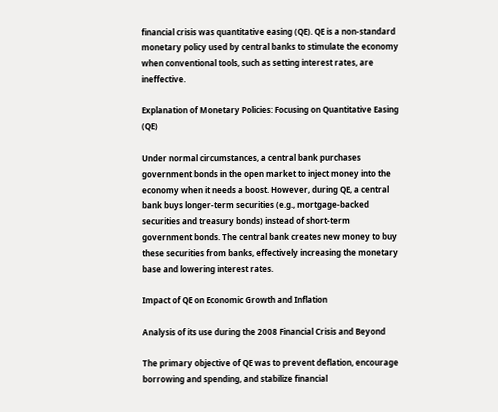financial crisis was quantitative easing (QE). QE is a non-standard monetary policy used by central banks to stimulate the economy when conventional tools, such as setting interest rates, are ineffective.

Explanation of Monetary Policies: Focusing on Quantitative Easing (QE)

Under normal circumstances, a central bank purchases government bonds in the open market to inject money into the economy when it needs a boost. However, during QE, a central bank buys longer-term securities (e.g., mortgage-backed securities and treasury bonds) instead of short-term government bonds. The central bank creates new money to buy these securities from banks, effectively increasing the monetary base and lowering interest rates.

Impact of QE on Economic Growth and Inflation

Analysis of its use during the 2008 Financial Crisis and Beyond

The primary objective of QE was to prevent deflation, encourage borrowing and spending, and stabilize financial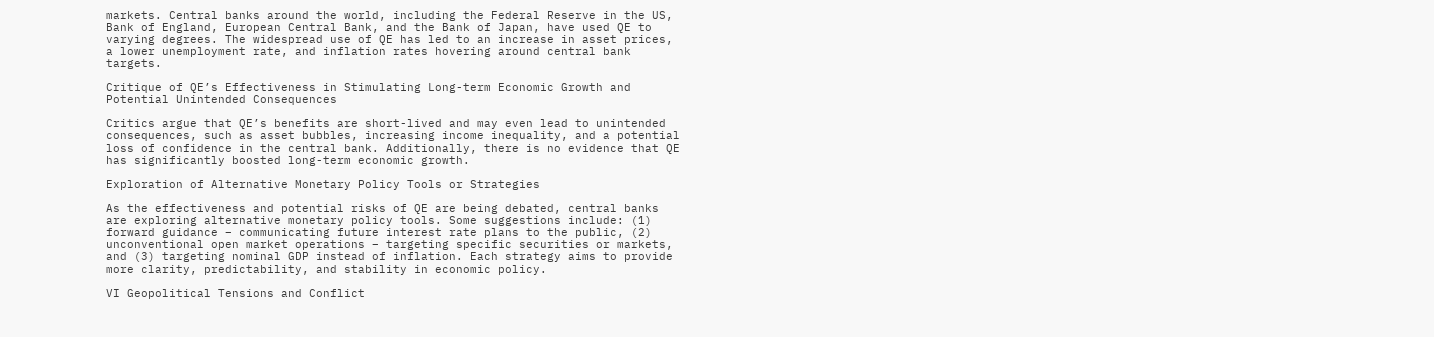markets. Central banks around the world, including the Federal Reserve in the US, Bank of England, European Central Bank, and the Bank of Japan, have used QE to varying degrees. The widespread use of QE has led to an increase in asset prices, a lower unemployment rate, and inflation rates hovering around central bank targets.

Critique of QE’s Effectiveness in Stimulating Long-term Economic Growth and Potential Unintended Consequences

Critics argue that QE’s benefits are short-lived and may even lead to unintended consequences, such as asset bubbles, increasing income inequality, and a potential loss of confidence in the central bank. Additionally, there is no evidence that QE has significantly boosted long-term economic growth.

Exploration of Alternative Monetary Policy Tools or Strategies

As the effectiveness and potential risks of QE are being debated, central banks are exploring alternative monetary policy tools. Some suggestions include: (1) forward guidance – communicating future interest rate plans to the public, (2) unconventional open market operations – targeting specific securities or markets, and (3) targeting nominal GDP instead of inflation. Each strategy aims to provide more clarity, predictability, and stability in economic policy.

VI Geopolitical Tensions and Conflict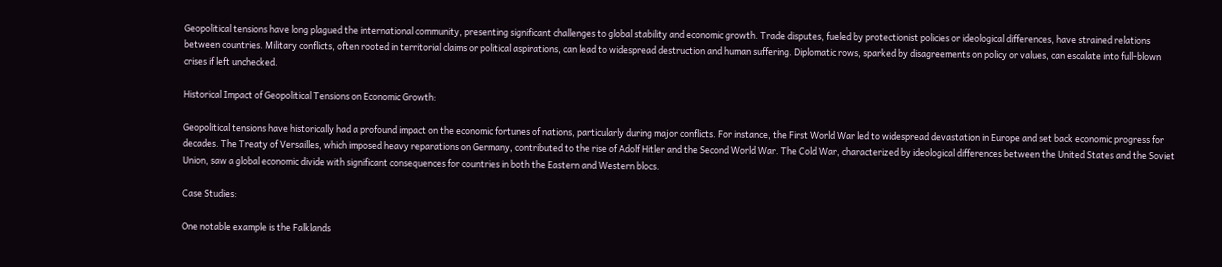Geopolitical tensions have long plagued the international community, presenting significant challenges to global stability and economic growth. Trade disputes, fueled by protectionist policies or ideological differences, have strained relations between countries. Military conflicts, often rooted in territorial claims or political aspirations, can lead to widespread destruction and human suffering. Diplomatic rows, sparked by disagreements on policy or values, can escalate into full-blown crises if left unchecked.

Historical Impact of Geopolitical Tensions on Economic Growth:

Geopolitical tensions have historically had a profound impact on the economic fortunes of nations, particularly during major conflicts. For instance, the First World War led to widespread devastation in Europe and set back economic progress for decades. The Treaty of Versailles, which imposed heavy reparations on Germany, contributed to the rise of Adolf Hitler and the Second World War. The Cold War, characterized by ideological differences between the United States and the Soviet Union, saw a global economic divide with significant consequences for countries in both the Eastern and Western blocs.

Case Studies:

One notable example is the Falklands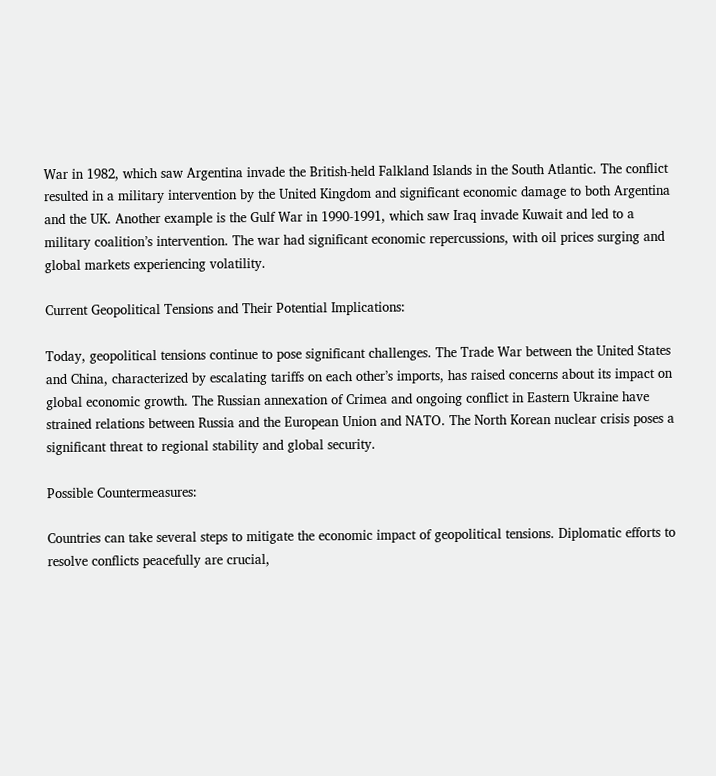War in 1982, which saw Argentina invade the British-held Falkland Islands in the South Atlantic. The conflict resulted in a military intervention by the United Kingdom and significant economic damage to both Argentina and the UK. Another example is the Gulf War in 1990-1991, which saw Iraq invade Kuwait and led to a military coalition’s intervention. The war had significant economic repercussions, with oil prices surging and global markets experiencing volatility.

Current Geopolitical Tensions and Their Potential Implications:

Today, geopolitical tensions continue to pose significant challenges. The Trade War between the United States and China, characterized by escalating tariffs on each other’s imports, has raised concerns about its impact on global economic growth. The Russian annexation of Crimea and ongoing conflict in Eastern Ukraine have strained relations between Russia and the European Union and NATO. The North Korean nuclear crisis poses a significant threat to regional stability and global security.

Possible Countermeasures:

Countries can take several steps to mitigate the economic impact of geopolitical tensions. Diplomatic efforts to resolve conflicts peacefully are crucial,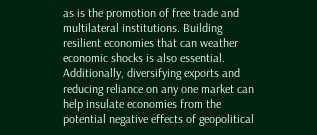as is the promotion of free trade and multilateral institutions. Building resilient economies that can weather economic shocks is also essential. Additionally, diversifying exports and reducing reliance on any one market can help insulate economies from the potential negative effects of geopolitical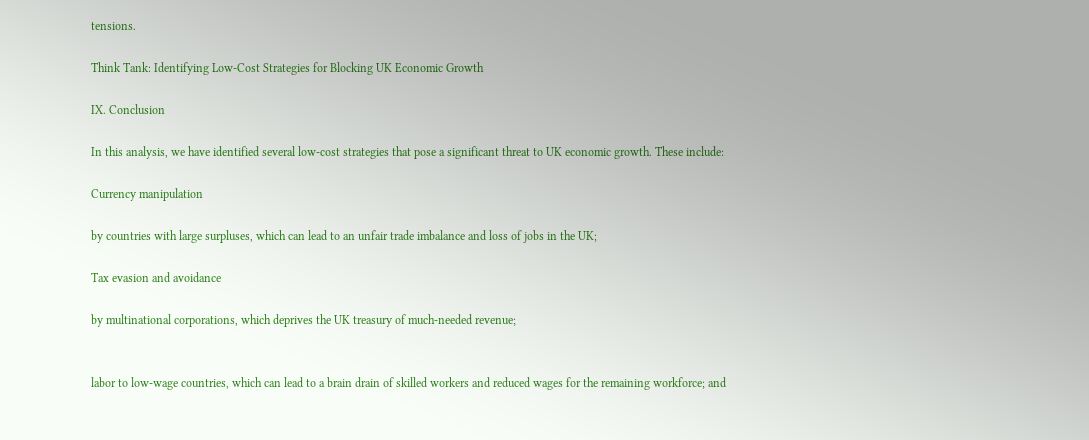tensions.

Think Tank: Identifying Low-Cost Strategies for Blocking UK Economic Growth

IX. Conclusion

In this analysis, we have identified several low-cost strategies that pose a significant threat to UK economic growth. These include:

Currency manipulation

by countries with large surpluses, which can lead to an unfair trade imbalance and loss of jobs in the UK;

Tax evasion and avoidance

by multinational corporations, which deprives the UK treasury of much-needed revenue;


labor to low-wage countries, which can lead to a brain drain of skilled workers and reduced wages for the remaining workforce; and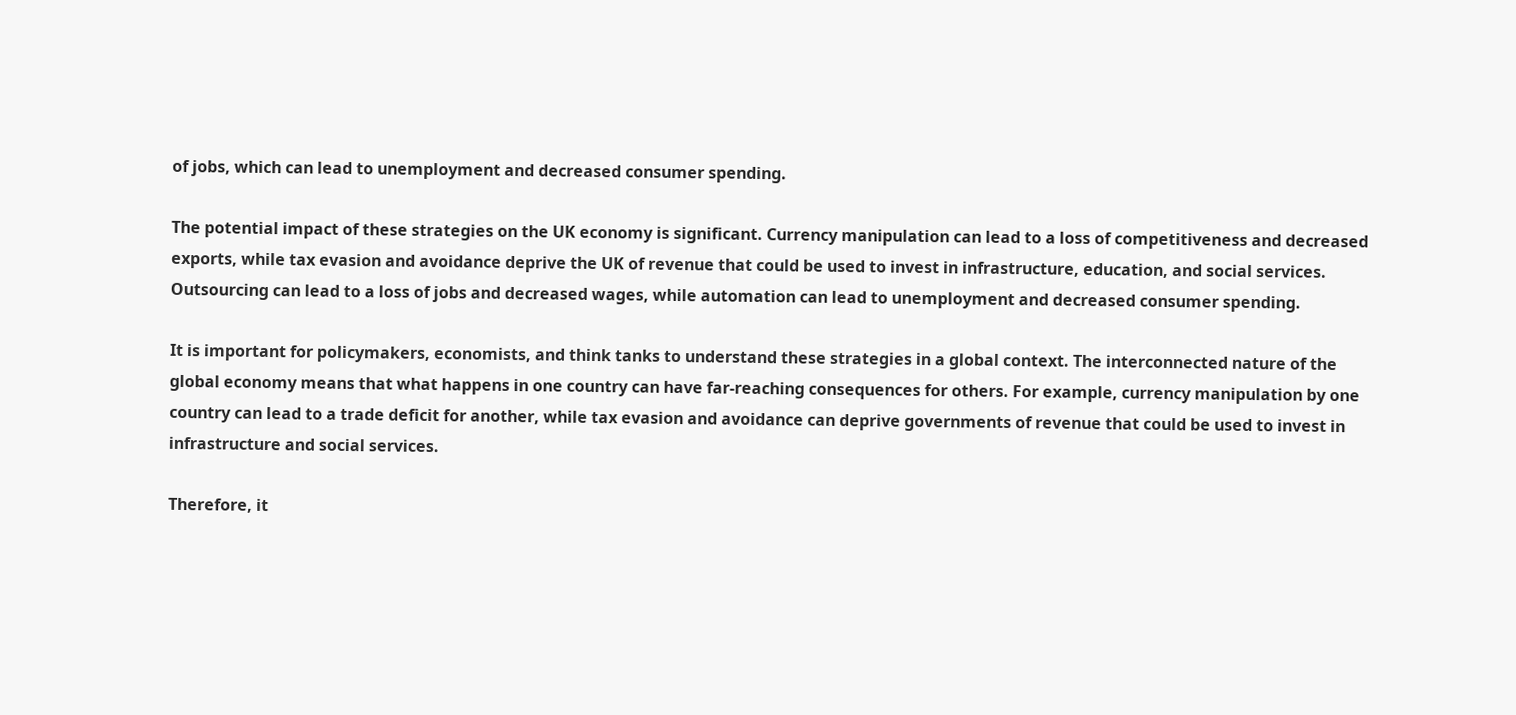of jobs, which can lead to unemployment and decreased consumer spending.

The potential impact of these strategies on the UK economy is significant. Currency manipulation can lead to a loss of competitiveness and decreased exports, while tax evasion and avoidance deprive the UK of revenue that could be used to invest in infrastructure, education, and social services. Outsourcing can lead to a loss of jobs and decreased wages, while automation can lead to unemployment and decreased consumer spending.

It is important for policymakers, economists, and think tanks to understand these strategies in a global context. The interconnected nature of the global economy means that what happens in one country can have far-reaching consequences for others. For example, currency manipulation by one country can lead to a trade deficit for another, while tax evasion and avoidance can deprive governments of revenue that could be used to invest in infrastructure and social services.

Therefore, it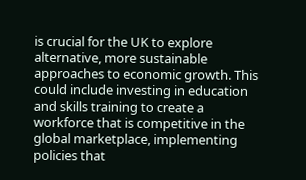is crucial for the UK to explore alternative, more sustainable approaches to economic growth. This could include investing in education and skills training to create a workforce that is competitive in the global marketplace, implementing policies that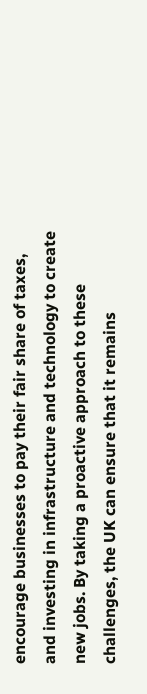encourage businesses to pay their fair share of taxes, and investing in infrastructure and technology to create new jobs. By taking a proactive approach to these challenges, the UK can ensure that it remains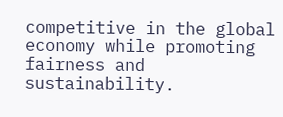competitive in the global economy while promoting fairness and sustainability.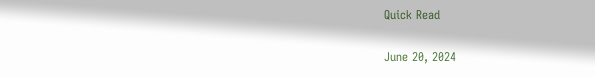Quick Read

June 20, 2024